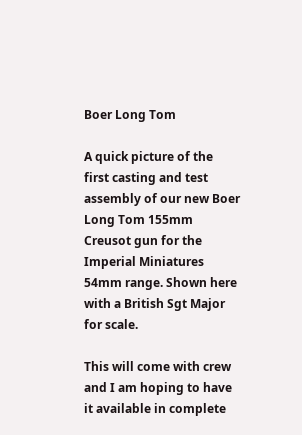Boer Long Tom

A quick picture of the first casting and test assembly of our new Boer Long Tom 155mm Creusot gun for the Imperial Miniatures 54mm range. Shown here with a British Sgt Major for scale.

This will come with crew and I am hoping to have it available in complete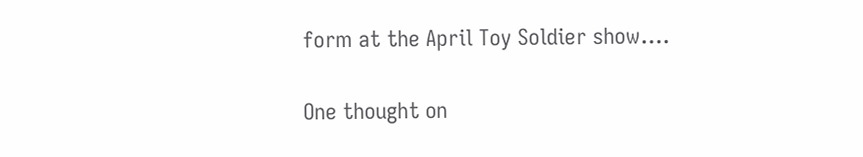form at the April Toy Soldier show….


One thought on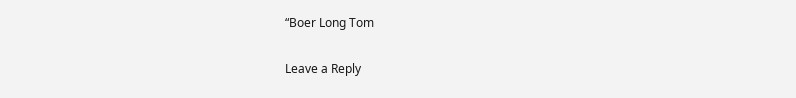“Boer Long Tom

Leave a Reply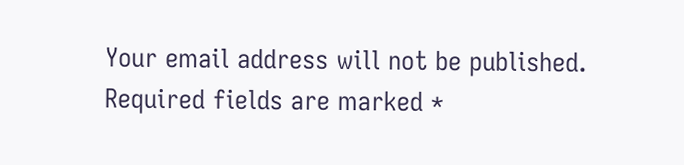Your email address will not be published. Required fields are marked *